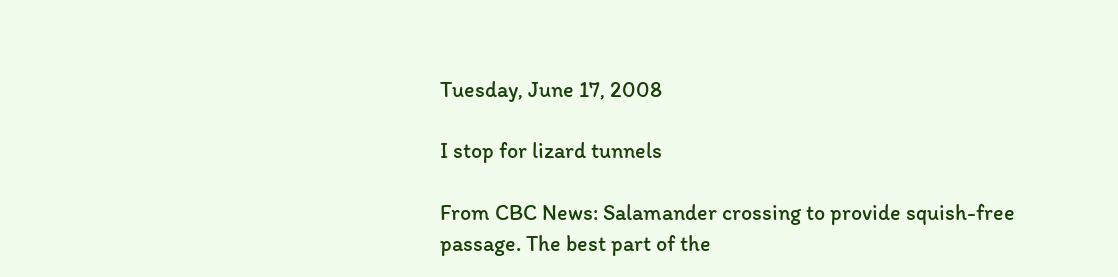Tuesday, June 17, 2008

I stop for lizard tunnels

From CBC News: Salamander crossing to provide squish-free passage. The best part of the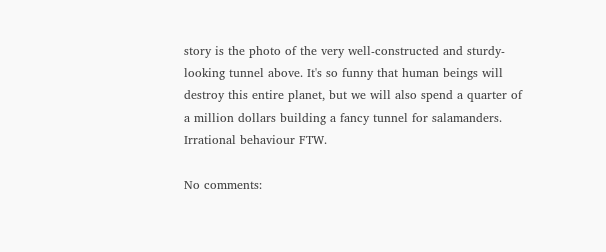story is the photo of the very well-constructed and sturdy-looking tunnel above. It's so funny that human beings will destroy this entire planet, but we will also spend a quarter of a million dollars building a fancy tunnel for salamanders. Irrational behaviour FTW.

No comments: